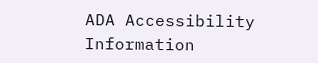ADA Accessibility Information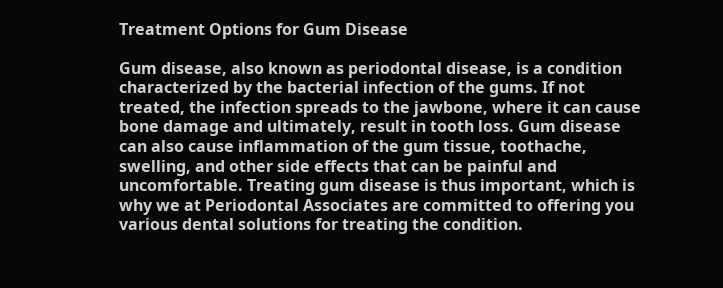Treatment Options for Gum Disease

Gum disease, also known as periodontal disease, is a condition characterized by the bacterial infection of the gums. If not treated, the infection spreads to the jawbone, where it can cause bone damage and ultimately, result in tooth loss. Gum disease can also cause inflammation of the gum tissue, toothache, swelling, and other side effects that can be painful and uncomfortable. Treating gum disease is thus important, which is why we at Periodontal Associates are committed to offering you various dental solutions for treating the condition.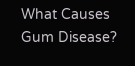What Causes Gum Disease?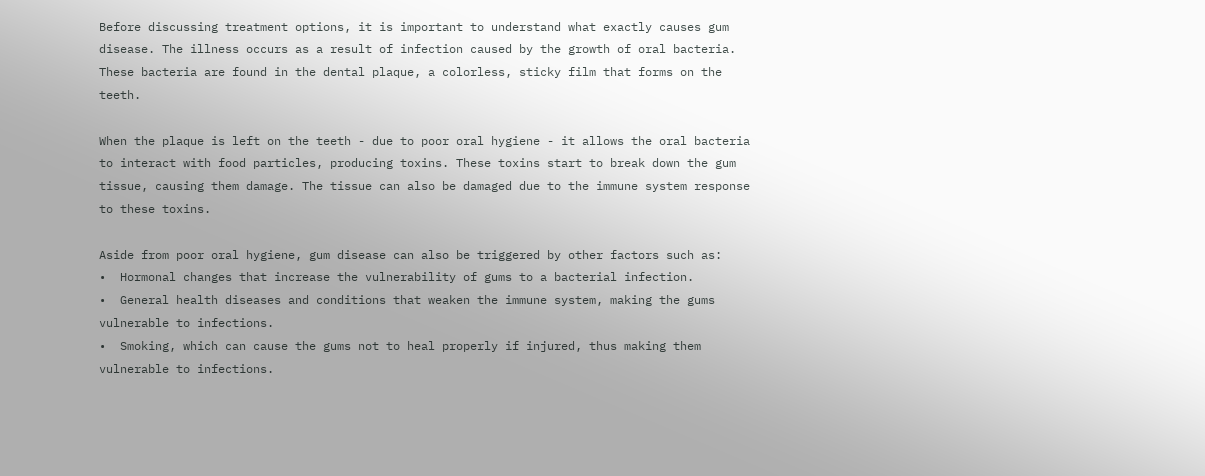Before discussing treatment options, it is important to understand what exactly causes gum disease. The illness occurs as a result of infection caused by the growth of oral bacteria. These bacteria are found in the dental plaque, a colorless, sticky film that forms on the teeth.

When the plaque is left on the teeth - due to poor oral hygiene - it allows the oral bacteria to interact with food particles, producing toxins. These toxins start to break down the gum tissue, causing them damage. The tissue can also be damaged due to the immune system response to these toxins.

Aside from poor oral hygiene, gum disease can also be triggered by other factors such as:
•  Hormonal changes that increase the vulnerability of gums to a bacterial infection.
•  General health diseases and conditions that weaken the immune system, making the gums vulnerable to infections.
•  Smoking, which can cause the gums not to heal properly if injured, thus making them vulnerable to infections.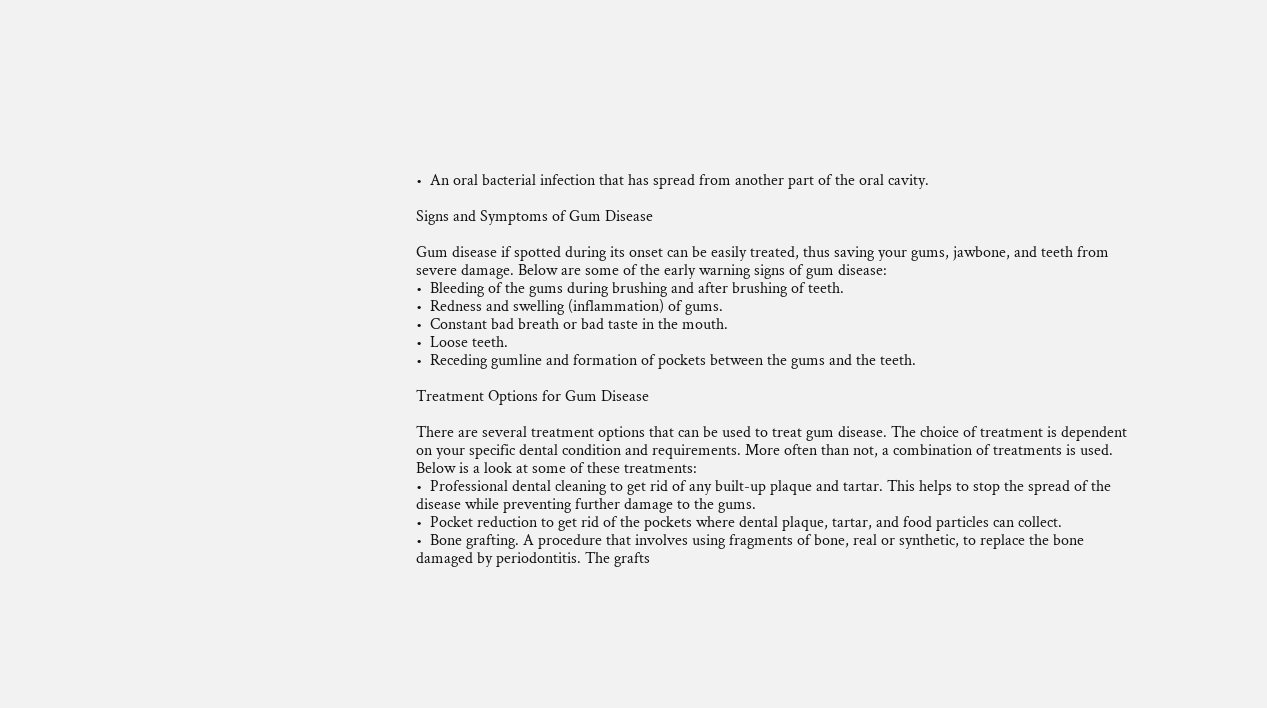•  An oral bacterial infection that has spread from another part of the oral cavity.

Signs and Symptoms of Gum Disease

Gum disease if spotted during its onset can be easily treated, thus saving your gums, jawbone, and teeth from severe damage. Below are some of the early warning signs of gum disease:
•  Bleeding of the gums during brushing and after brushing of teeth.
•  Redness and swelling (inflammation) of gums.
•  Constant bad breath or bad taste in the mouth.
•  Loose teeth.
•  Receding gumline and formation of pockets between the gums and the teeth.

Treatment Options for Gum Disease

There are several treatment options that can be used to treat gum disease. The choice of treatment is dependent on your specific dental condition and requirements. More often than not, a combination of treatments is used. Below is a look at some of these treatments:
•  Professional dental cleaning to get rid of any built-up plaque and tartar. This helps to stop the spread of the disease while preventing further damage to the gums.
•  Pocket reduction to get rid of the pockets where dental plaque, tartar, and food particles can collect.
•  Bone grafting. A procedure that involves using fragments of bone, real or synthetic, to replace the bone damaged by periodontitis. The grafts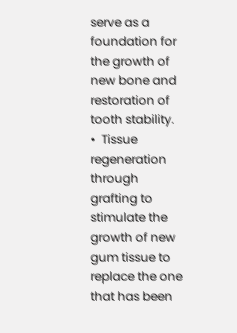serve as a foundation for the growth of new bone and restoration of tooth stability.
•  Tissue regeneration through grafting to stimulate the growth of new gum tissue to replace the one that has been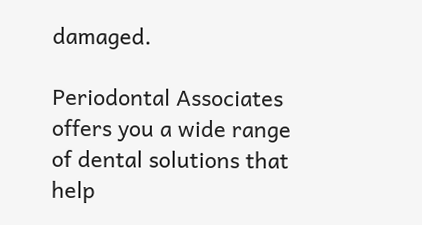damaged.

Periodontal Associates offers you a wide range of dental solutions that help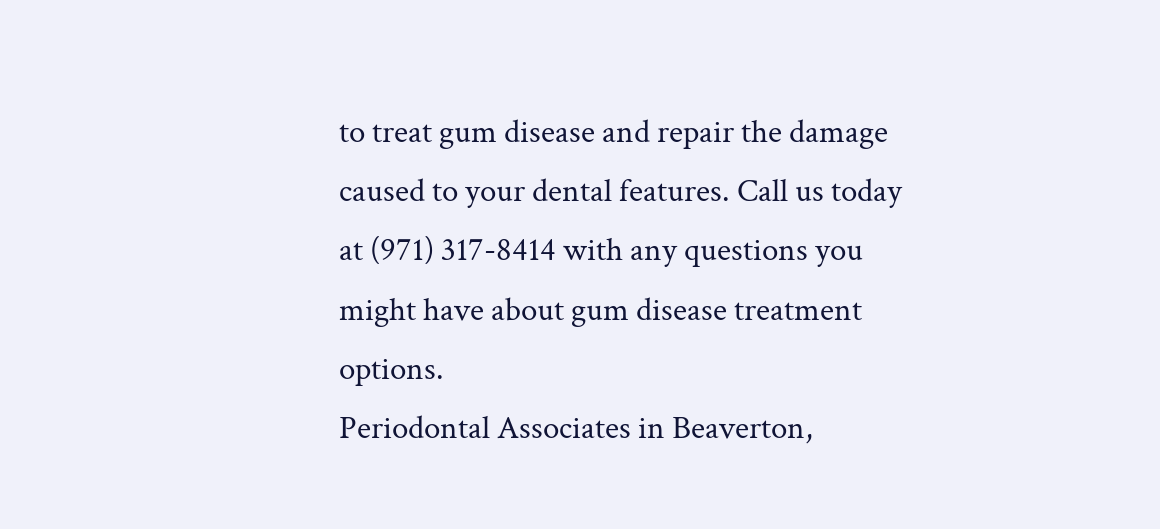to treat gum disease and repair the damage caused to your dental features. Call us today at (971) 317-8414 with any questions you might have about gum disease treatment options.
Periodontal Associates in Beaverton,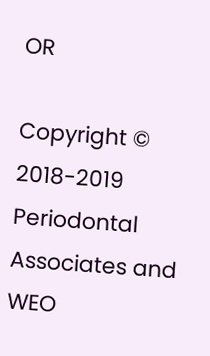OR

Copyright © 2018-2019 Periodontal Associates and WEO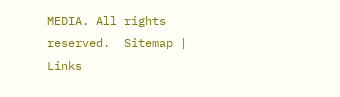MEDIA. All rights reserved.  Sitemap | Links